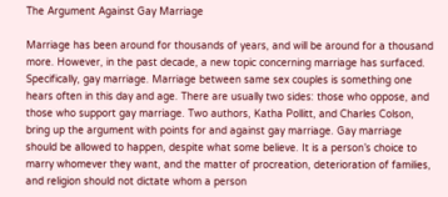The Argument Against Gay Marriage

Marriage has been around for thousands of years, and will be around for a thousand more. However, in the past decade, a new topic concerning marriage has surfaced. Specifically, gay marriage. Marriage between same sex couples is something one hears often in this day and age. There are usually two sides: those who oppose, and those who support gay marriage. Two authors, Katha Pollitt, and Charles Colson, bring up the argument with points for and against gay marriage. Gay marriage should be allowed to happen, despite what some believe. It is a person’s choice to marry whomever they want, and the matter of procreation, deterioration of families, and religion should not dictate whom a person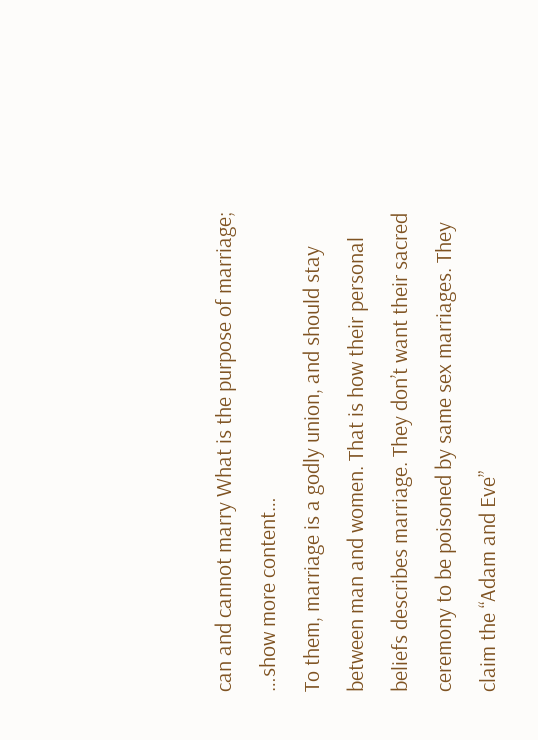can and cannot marry What is the purpose of marriage; …show more content…
To them, marriage is a godly union, and should stay between man and women. That is how their personal beliefs describes marriage. They don’t want their sacred ceremony to be poisoned by same sex marriages. They claim the “Adam and Eve”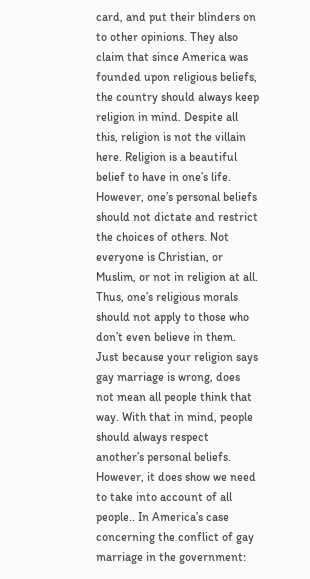card, and put their blinders on to other opinions. They also claim that since America was founded upon religious beliefs, the country should always keep religion in mind. Despite all this, religion is not the villain here. Religion is a beautiful belief to have in one’s life. However, one’s personal beliefs should not dictate and restrict the choices of others. Not everyone is Christian, or Muslim, or not in religion at all. Thus, one’s religious morals should not apply to those who don’t even believe in them. Just because your religion says gay marriage is wrong, does not mean all people think that way. With that in mind, people should always respect another’s personal beliefs. However, it does show we need to take into account of all people.. In America’s case concerning the conflict of gay marriage in the government: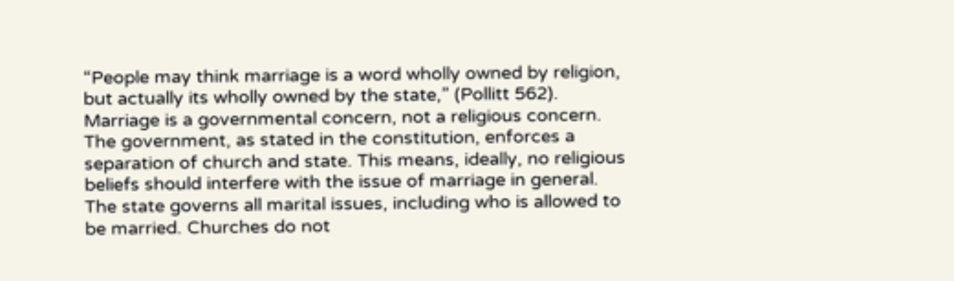“People may think marriage is a word wholly owned by religion, but actually its wholly owned by the state,” (Pollitt 562). Marriage is a governmental concern, not a religious concern. The government, as stated in the constitution, enforces a separation of church and state. This means, ideally, no religious beliefs should interfere with the issue of marriage in general. The state governs all marital issues, including who is allowed to be married. Churches do not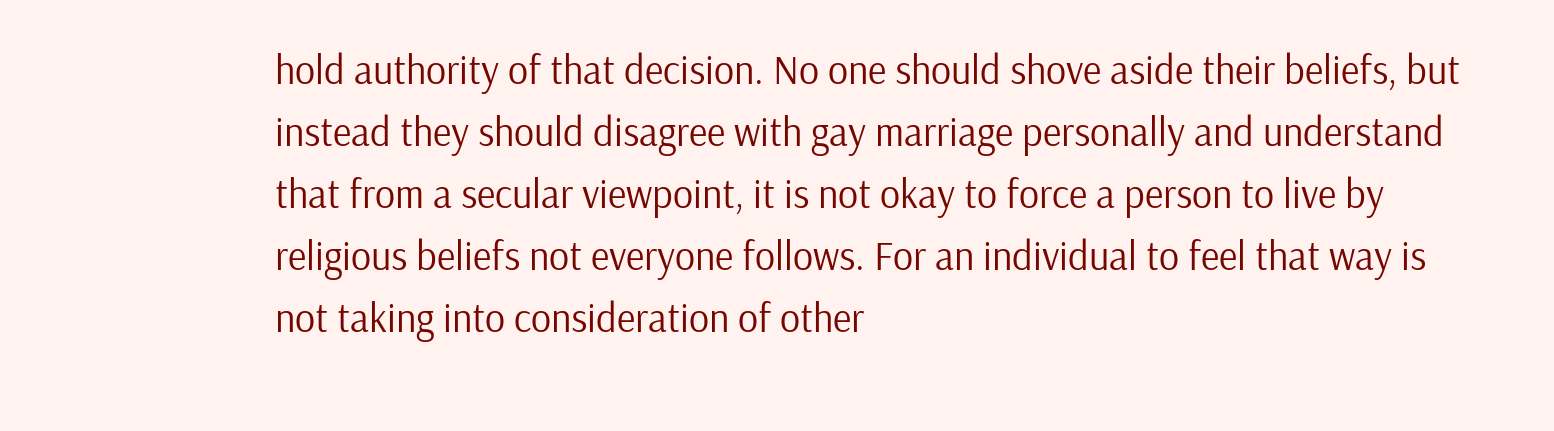hold authority of that decision. No one should shove aside their beliefs, but instead they should disagree with gay marriage personally and understand that from a secular viewpoint, it is not okay to force a person to live by religious beliefs not everyone follows. For an individual to feel that way is not taking into consideration of other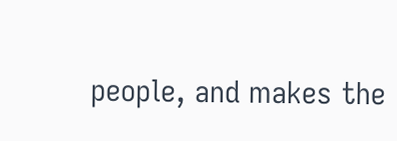people, and makes the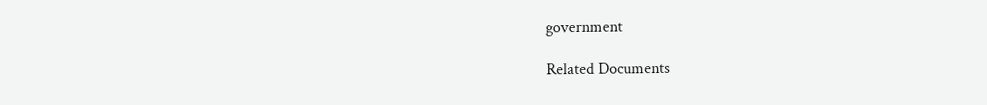government

Related Documents